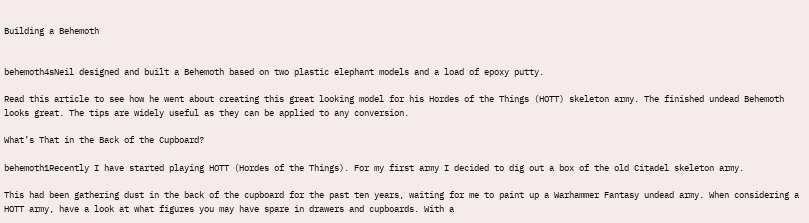Building a Behemoth


behemoth4sNeil designed and built a Behemoth based on two plastic elephant models and a load of epoxy putty.

Read this article to see how he went about creating this great looking model for his Hordes of the Things (HOTT) skeleton army. The finished undead Behemoth looks great. The tips are widely useful as they can be applied to any conversion.

What’s That in the Back of the Cupboard?

behemoth1Recently I have started playing HOTT (Hordes of the Things). For my first army I decided to dig out a box of the old Citadel skeleton army.

This had been gathering dust in the back of the cupboard for the past ten years, waiting for me to paint up a Warhammer Fantasy undead army. When considering a HOTT army, have a look at what figures you may have spare in drawers and cupboards. With a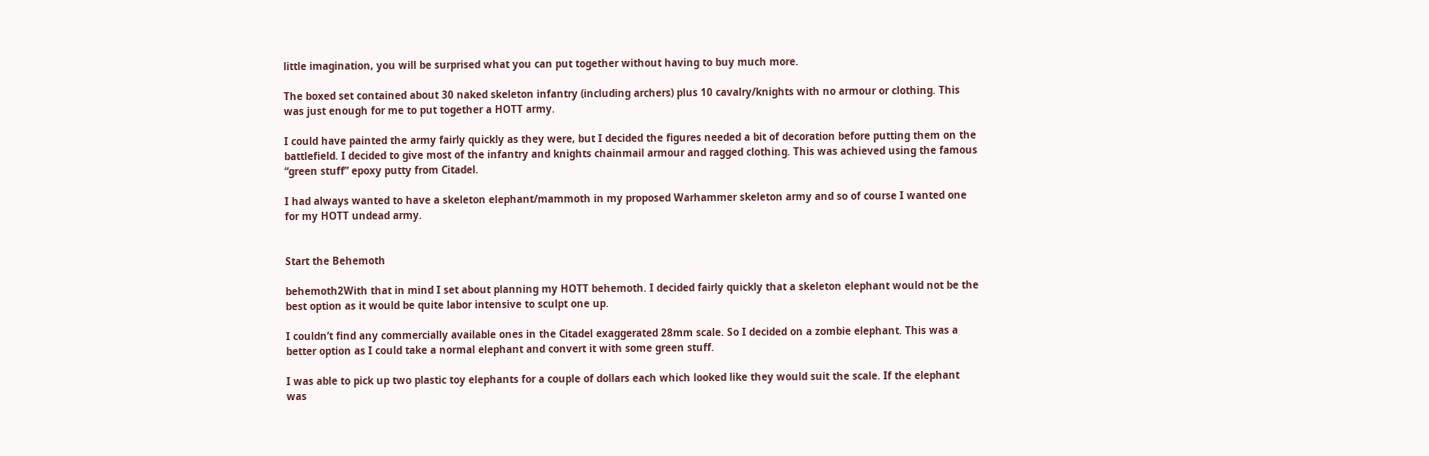little imagination, you will be surprised what you can put together without having to buy much more.

The boxed set contained about 30 naked skeleton infantry (including archers) plus 10 cavalry/knights with no armour or clothing. This was just enough for me to put together a HOTT army.

I could have painted the army fairly quickly as they were, but I decided the figures needed a bit of decoration before putting them on the battlefield. I decided to give most of the infantry and knights chainmail armour and ragged clothing. This was achieved using the famous “green stuff” epoxy putty from Citadel.

I had always wanted to have a skeleton elephant/mammoth in my proposed Warhammer skeleton army and so of course I wanted one for my HOTT undead army.


Start the Behemoth

behemoth2With that in mind I set about planning my HOTT behemoth. I decided fairly quickly that a skeleton elephant would not be the best option as it would be quite labor intensive to sculpt one up.

I couldn’t find any commercially available ones in the Citadel exaggerated 28mm scale. So I decided on a zombie elephant. This was a better option as I could take a normal elephant and convert it with some green stuff.

I was able to pick up two plastic toy elephants for a couple of dollars each which looked like they would suit the scale. If the elephant was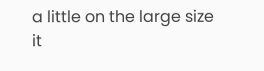a little on the large size it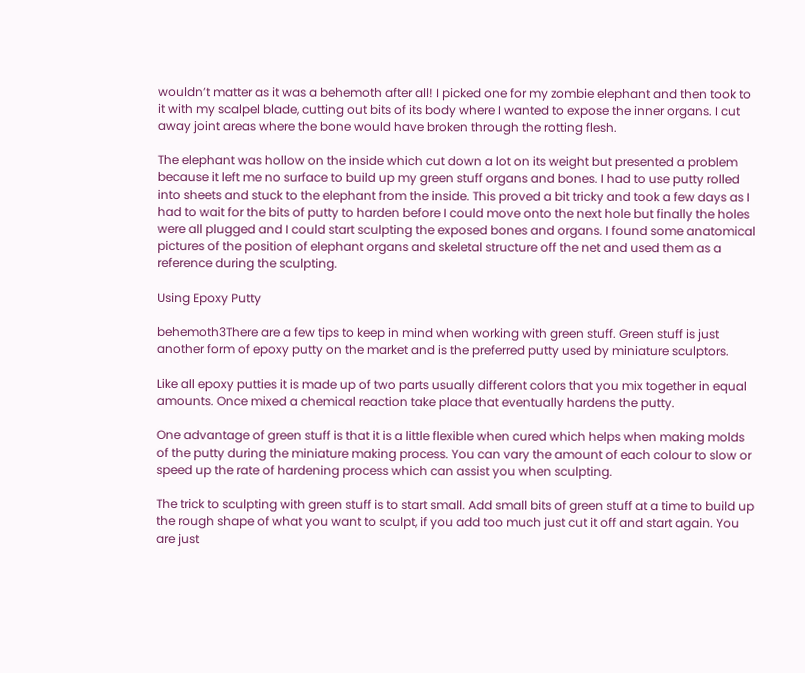wouldn’t matter as it was a behemoth after all! I picked one for my zombie elephant and then took to it with my scalpel blade, cutting out bits of its body where I wanted to expose the inner organs. I cut away joint areas where the bone would have broken through the rotting flesh.

The elephant was hollow on the inside which cut down a lot on its weight but presented a problem because it left me no surface to build up my green stuff organs and bones. I had to use putty rolled into sheets and stuck to the elephant from the inside. This proved a bit tricky and took a few days as I had to wait for the bits of putty to harden before I could move onto the next hole but finally the holes were all plugged and I could start sculpting the exposed bones and organs. I found some anatomical pictures of the position of elephant organs and skeletal structure off the net and used them as a reference during the sculpting.

Using Epoxy Putty

behemoth3There are a few tips to keep in mind when working with green stuff. Green stuff is just another form of epoxy putty on the market and is the preferred putty used by miniature sculptors.

Like all epoxy putties it is made up of two parts usually different colors that you mix together in equal amounts. Once mixed a chemical reaction take place that eventually hardens the putty.

One advantage of green stuff is that it is a little flexible when cured which helps when making molds of the putty during the miniature making process. You can vary the amount of each colour to slow or speed up the rate of hardening process which can assist you when sculpting.

The trick to sculpting with green stuff is to start small. Add small bits of green stuff at a time to build up the rough shape of what you want to sculpt, if you add too much just cut it off and start again. You are just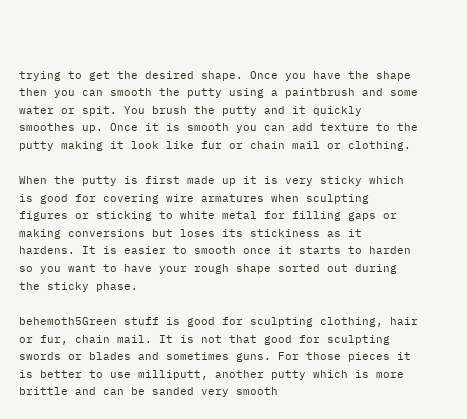trying to get the desired shape. Once you have the shape then you can smooth the putty using a paintbrush and some water or spit. You brush the putty and it quickly smoothes up. Once it is smooth you can add texture to the putty making it look like fur or chain mail or clothing.

When the putty is first made up it is very sticky which is good for covering wire armatures when sculpting figures or sticking to white metal for filling gaps or making conversions but loses its stickiness as it hardens. It is easier to smooth once it starts to harden so you want to have your rough shape sorted out during the sticky phase.

behemoth5Green stuff is good for sculpting clothing, hair or fur, chain mail. It is not that good for sculpting swords or blades and sometimes guns. For those pieces it is better to use milliputt, another putty which is more brittle and can be sanded very smooth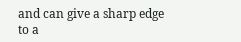and can give a sharp edge to a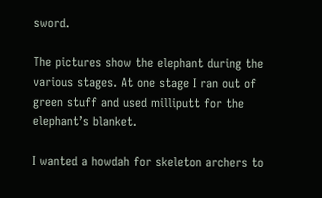sword.

The pictures show the elephant during the various stages. At one stage I ran out of green stuff and used milliputt for the elephant’s blanket.

I wanted a howdah for skeleton archers to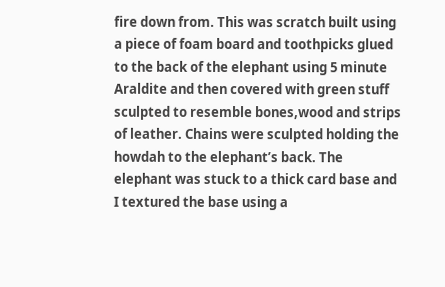fire down from. This was scratch built using a piece of foam board and toothpicks glued to the back of the elephant using 5 minute Araldite and then covered with green stuff sculpted to resemble bones,wood and strips of leather. Chains were sculpted holding the howdah to the elephant’s back. The elephant was stuck to a thick card base and I textured the base using a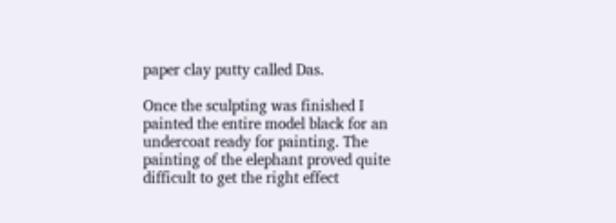paper clay putty called Das.

Once the sculpting was finished I painted the entire model black for an undercoat ready for painting. The painting of the elephant proved quite difficult to get the right effect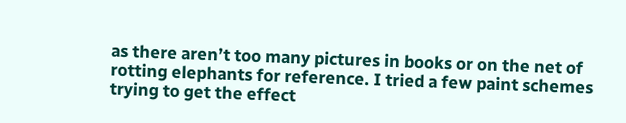as there aren’t too many pictures in books or on the net of rotting elephants for reference. I tried a few paint schemes trying to get the effect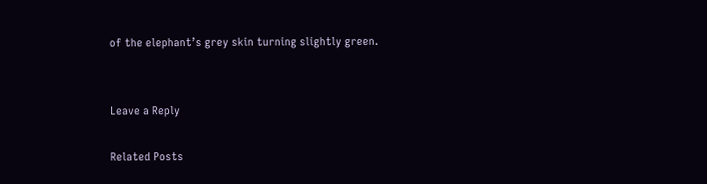of the elephant’s grey skin turning slightly green.


Leave a Reply

Related Posts